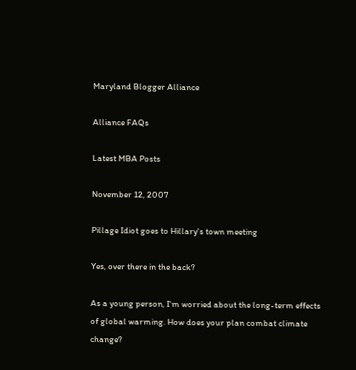Maryland Blogger Alliance

Alliance FAQs

Latest MBA Posts

November 12, 2007

Pillage Idiot goes to Hillary's town meeting

Yes, over there in the back?

As a young person, I'm worried about the long-term effects of global warming. How does your plan combat climate change?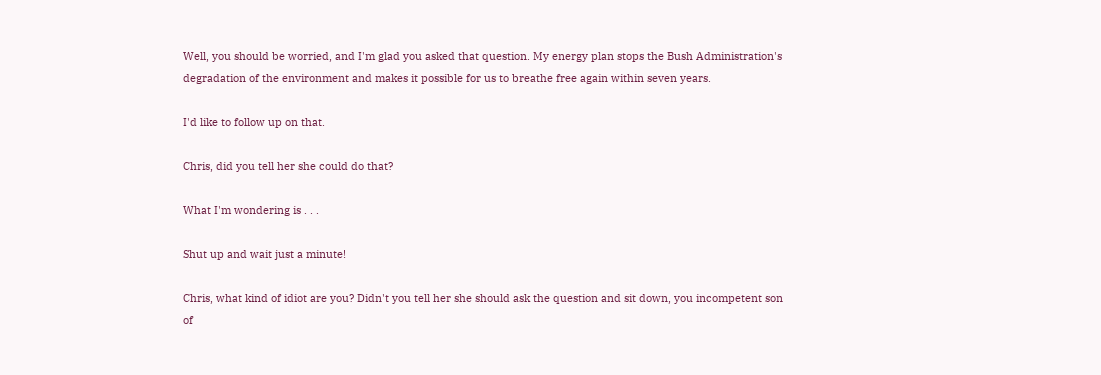Well, you should be worried, and I'm glad you asked that question. My energy plan stops the Bush Administration's degradation of the environment and makes it possible for us to breathe free again within seven years.

I'd like to follow up on that.

Chris, did you tell her she could do that?

What I'm wondering is . . .

Shut up and wait just a minute!

Chris, what kind of idiot are you? Didn't you tell her she should ask the question and sit down, you incompetent son of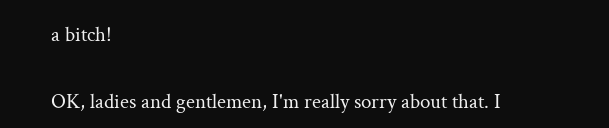a bitch!

OK, ladies and gentlemen, I'm really sorry about that. I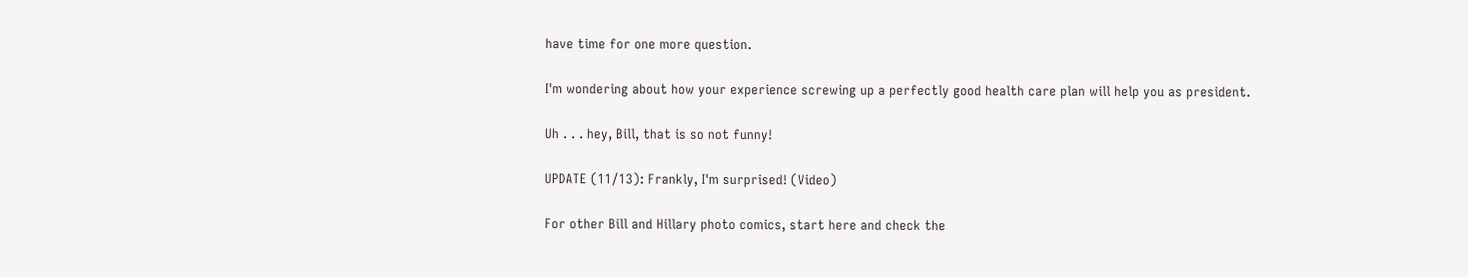have time for one more question.

I'm wondering about how your experience screwing up a perfectly good health care plan will help you as president.

Uh . . . hey, Bill, that is so not funny!

UPDATE (11/13): Frankly, I'm surprised! (Video)

For other Bill and Hillary photo comics, start here and check the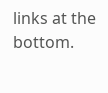links at the bottom.